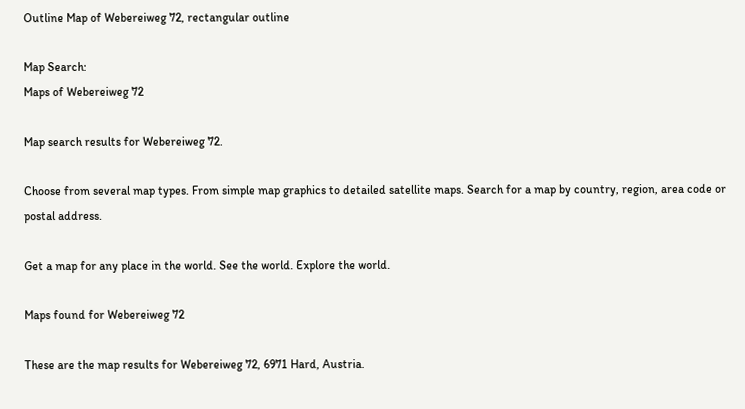Outline Map of Webereiweg 72, rectangular outline

Map Search:
Maps of Webereiweg 72

Map search results for Webereiweg 72.

Choose from several map types. From simple map graphics to detailed satellite maps. Search for a map by country, region, area code or postal address.

Get a map for any place in the world. See the world. Explore the world.

Maps found for Webereiweg 72

These are the map results for Webereiweg 72, 6971 Hard, Austria.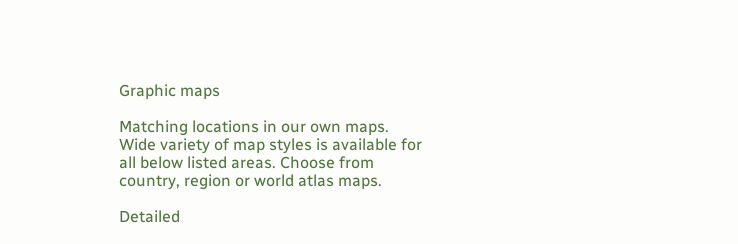Graphic maps

Matching locations in our own maps. Wide variety of map styles is available for all below listed areas. Choose from country, region or world atlas maps.

Detailed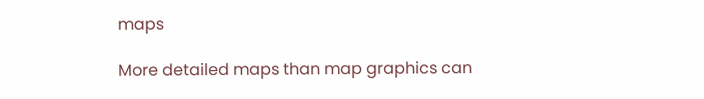maps

More detailed maps than map graphics can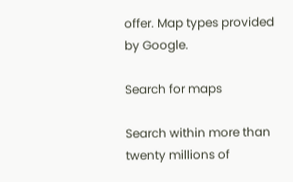offer. Map types provided by Google.

Search for maps

Search within more than twenty millions of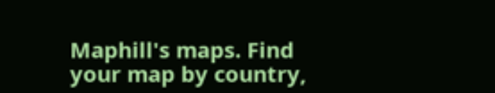Maphill's maps. Find your map by country,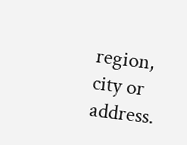region, city or address.